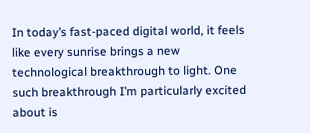In today’s fast-paced digital world, it feels like every sunrise brings a new technological breakthrough to light. One such breakthrough I’m particularly excited about is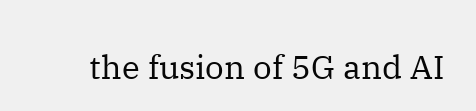the fusion of 5G and AI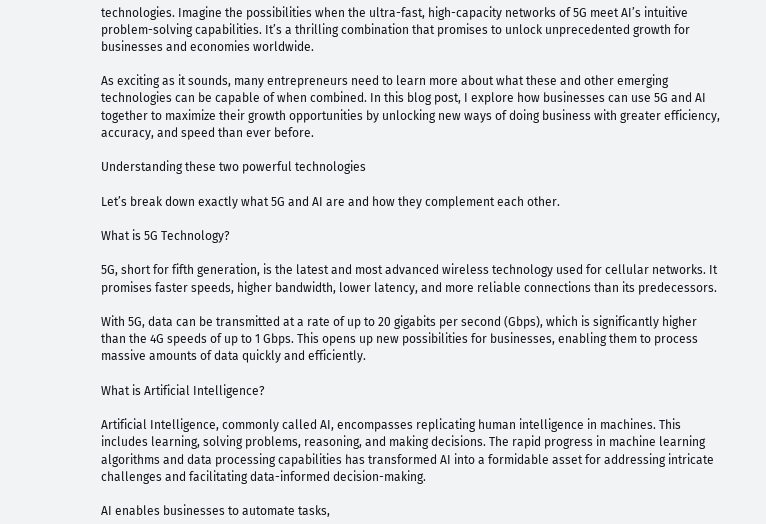technologies. Imagine the possibilities when the ultra-fast, high-capacity networks of 5G meet AI’s intuitive problem-solving capabilities. It’s a thrilling combination that promises to unlock unprecedented growth for businesses and economies worldwide.

As exciting as it sounds, many entrepreneurs need to learn more about what these and other emerging technologies can be capable of when combined. In this blog post, I explore how businesses can use 5G and AI together to maximize their growth opportunities by unlocking new ways of doing business with greater efficiency, accuracy, and speed than ever before.

Understanding these two powerful technologies

Let’s break down exactly what 5G and AI are and how they complement each other.

What is 5G Technology?

5G, short for fifth generation, is the latest and most advanced wireless technology used for cellular networks. It promises faster speeds, higher bandwidth, lower latency, and more reliable connections than its predecessors.

With 5G, data can be transmitted at a rate of up to 20 gigabits per second (Gbps), which is significantly higher than the 4G speeds of up to 1 Gbps. This opens up new possibilities for businesses, enabling them to process massive amounts of data quickly and efficiently.

What is Artificial Intelligence?

Artificial Intelligence, commonly called AI, encompasses replicating human intelligence in machines. This includes learning, solving problems, reasoning, and making decisions. The rapid progress in machine learning algorithms and data processing capabilities has transformed AI into a formidable asset for addressing intricate challenges and facilitating data-informed decision-making.

AI enables businesses to automate tasks,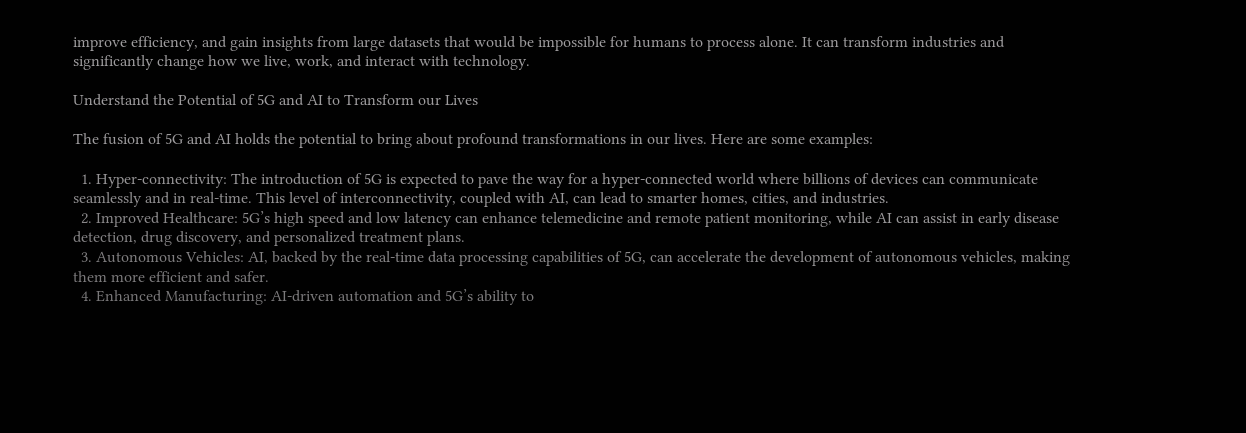improve efficiency, and gain insights from large datasets that would be impossible for humans to process alone. It can transform industries and significantly change how we live, work, and interact with technology.

Understand the Potential of 5G and AI to Transform our Lives

The fusion of 5G and AI holds the potential to bring about profound transformations in our lives. Here are some examples:

  1. Hyper-connectivity: The introduction of 5G is expected to pave the way for a hyper-connected world where billions of devices can communicate seamlessly and in real-time. This level of interconnectivity, coupled with AI, can lead to smarter homes, cities, and industries.
  2. Improved Healthcare: 5G’s high speed and low latency can enhance telemedicine and remote patient monitoring, while AI can assist in early disease detection, drug discovery, and personalized treatment plans.
  3. Autonomous Vehicles: AI, backed by the real-time data processing capabilities of 5G, can accelerate the development of autonomous vehicles, making them more efficient and safer.
  4. Enhanced Manufacturing: AI-driven automation and 5G’s ability to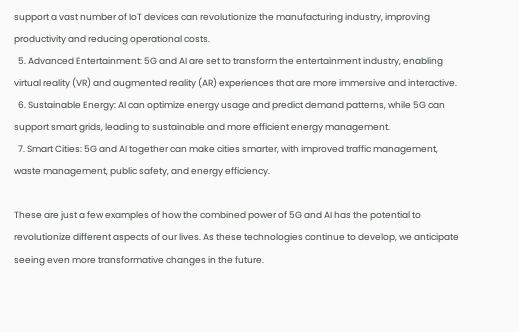support a vast number of IoT devices can revolutionize the manufacturing industry, improving productivity and reducing operational costs.
  5. Advanced Entertainment: 5G and AI are set to transform the entertainment industry, enabling virtual reality (VR) and augmented reality (AR) experiences that are more immersive and interactive.
  6. Sustainable Energy: AI can optimize energy usage and predict demand patterns, while 5G can support smart grids, leading to sustainable and more efficient energy management.
  7. Smart Cities: 5G and AI together can make cities smarter, with improved traffic management, waste management, public safety, and energy efficiency.

These are just a few examples of how the combined power of 5G and AI has the potential to revolutionize different aspects of our lives. As these technologies continue to develop, we anticipate seeing even more transformative changes in the future.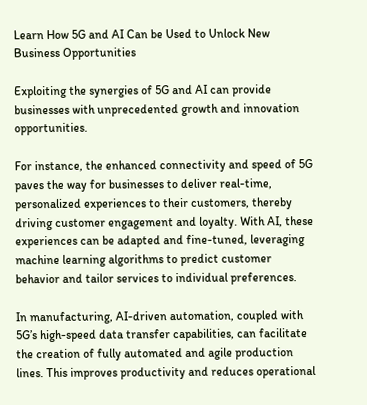Learn How 5G and AI Can be Used to Unlock New Business Opportunities

Exploiting the synergies of 5G and AI can provide businesses with unprecedented growth and innovation opportunities.

For instance, the enhanced connectivity and speed of 5G paves the way for businesses to deliver real-time, personalized experiences to their customers, thereby driving customer engagement and loyalty. With AI, these experiences can be adapted and fine-tuned, leveraging machine learning algorithms to predict customer behavior and tailor services to individual preferences.

In manufacturing, AI-driven automation, coupled with 5G’s high-speed data transfer capabilities, can facilitate the creation of fully automated and agile production lines. This improves productivity and reduces operational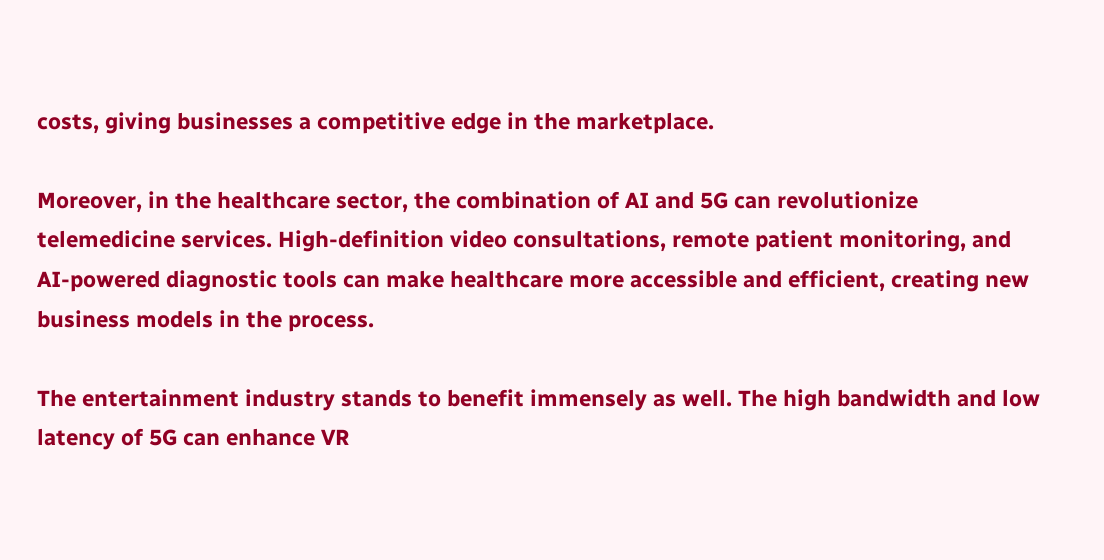costs, giving businesses a competitive edge in the marketplace.

Moreover, in the healthcare sector, the combination of AI and 5G can revolutionize telemedicine services. High-definition video consultations, remote patient monitoring, and AI-powered diagnostic tools can make healthcare more accessible and efficient, creating new business models in the process.

The entertainment industry stands to benefit immensely as well. The high bandwidth and low latency of 5G can enhance VR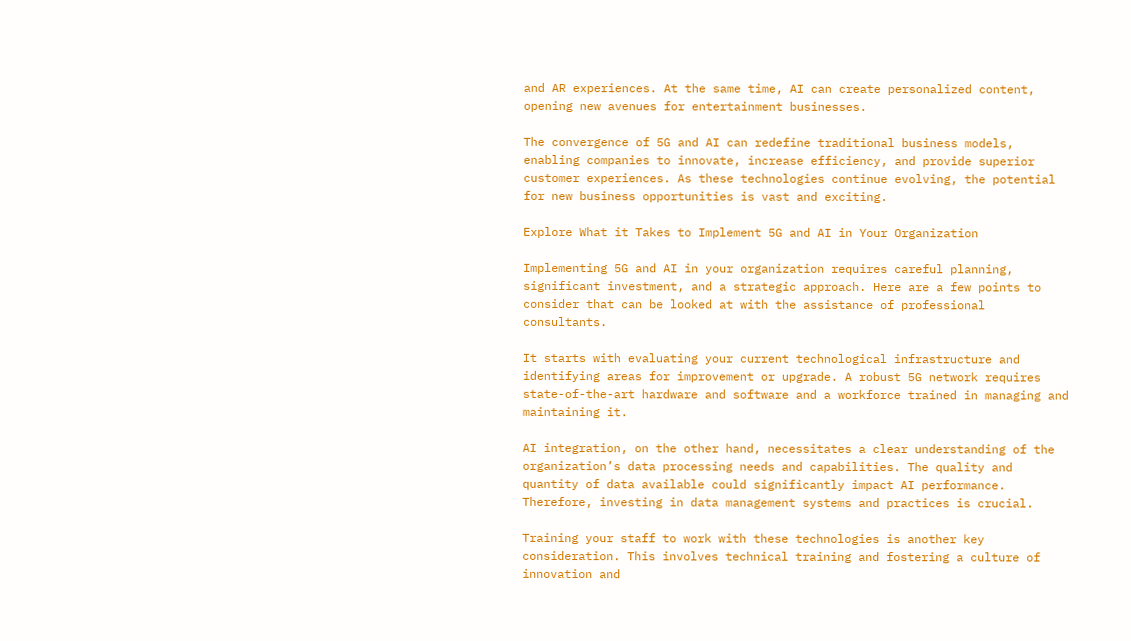and AR experiences. At the same time, AI can create personalized content, opening new avenues for entertainment businesses.

The convergence of 5G and AI can redefine traditional business models, enabling companies to innovate, increase efficiency, and provide superior customer experiences. As these technologies continue evolving, the potential for new business opportunities is vast and exciting.

Explore What it Takes to Implement 5G and AI in Your Organization

Implementing 5G and AI in your organization requires careful planning, significant investment, and a strategic approach. Here are a few points to consider that can be looked at with the assistance of professional consultants.

It starts with evaluating your current technological infrastructure and identifying areas for improvement or upgrade. A robust 5G network requires state-of-the-art hardware and software and a workforce trained in managing and maintaining it.

AI integration, on the other hand, necessitates a clear understanding of the organization’s data processing needs and capabilities. The quality and quantity of data available could significantly impact AI performance. Therefore, investing in data management systems and practices is crucial.

Training your staff to work with these technologies is another key consideration. This involves technical training and fostering a culture of innovation and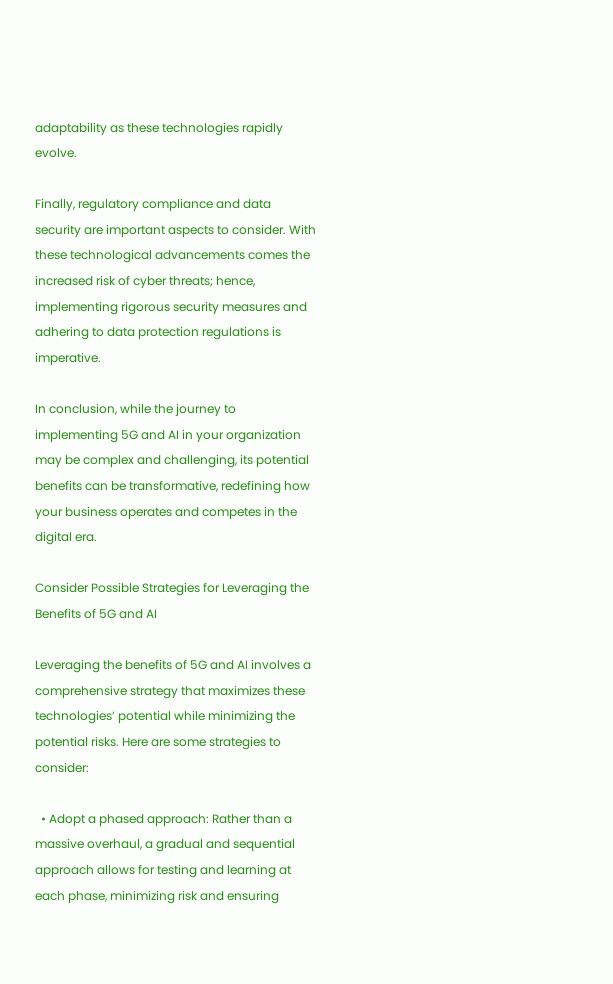adaptability as these technologies rapidly evolve.

Finally, regulatory compliance and data security are important aspects to consider. With these technological advancements comes the increased risk of cyber threats; hence, implementing rigorous security measures and adhering to data protection regulations is imperative.

In conclusion, while the journey to implementing 5G and AI in your organization may be complex and challenging, its potential benefits can be transformative, redefining how your business operates and competes in the digital era.

Consider Possible Strategies for Leveraging the Benefits of 5G and AI

Leveraging the benefits of 5G and AI involves a comprehensive strategy that maximizes these technologies’ potential while minimizing the potential risks. Here are some strategies to consider:

  • Adopt a phased approach: Rather than a massive overhaul, a gradual and sequential approach allows for testing and learning at each phase, minimizing risk and ensuring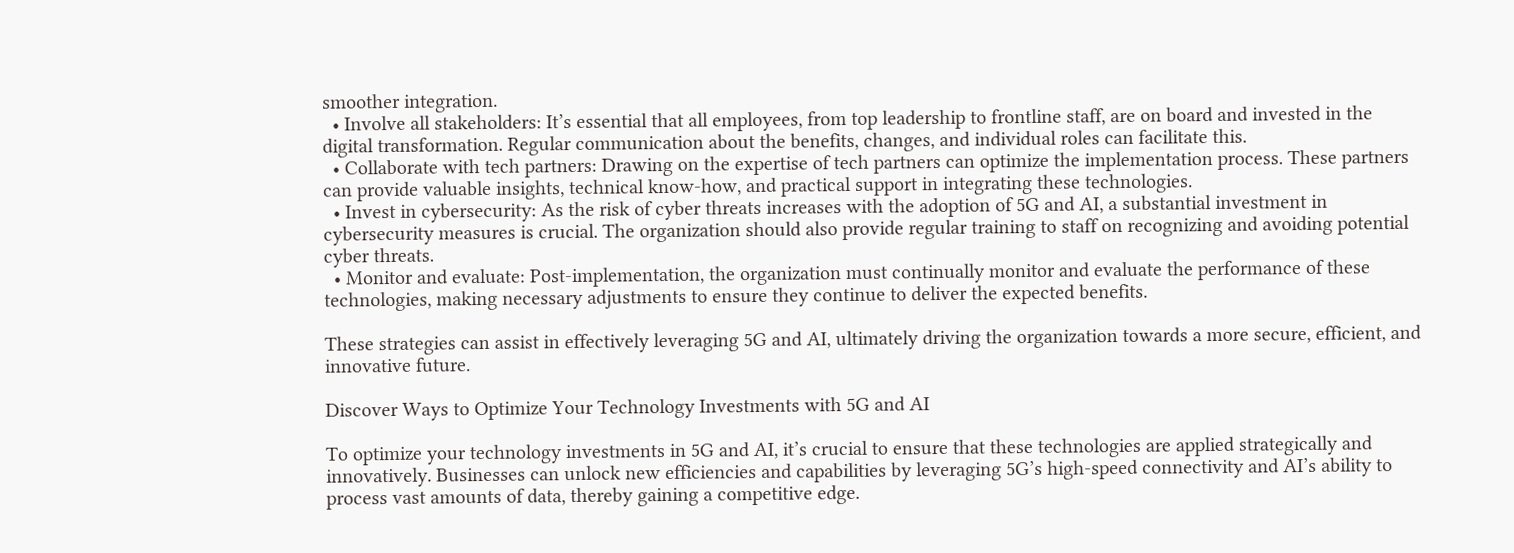smoother integration.
  • Involve all stakeholders: It’s essential that all employees, from top leadership to frontline staff, are on board and invested in the digital transformation. Regular communication about the benefits, changes, and individual roles can facilitate this.
  • Collaborate with tech partners: Drawing on the expertise of tech partners can optimize the implementation process. These partners can provide valuable insights, technical know-how, and practical support in integrating these technologies.
  • Invest in cybersecurity: As the risk of cyber threats increases with the adoption of 5G and AI, a substantial investment in cybersecurity measures is crucial. The organization should also provide regular training to staff on recognizing and avoiding potential cyber threats.
  • Monitor and evaluate: Post-implementation, the organization must continually monitor and evaluate the performance of these technologies, making necessary adjustments to ensure they continue to deliver the expected benefits.

These strategies can assist in effectively leveraging 5G and AI, ultimately driving the organization towards a more secure, efficient, and innovative future.

Discover Ways to Optimize Your Technology Investments with 5G and AI

To optimize your technology investments in 5G and AI, it’s crucial to ensure that these technologies are applied strategically and innovatively. Businesses can unlock new efficiencies and capabilities by leveraging 5G’s high-speed connectivity and AI’s ability to process vast amounts of data, thereby gaining a competitive edge.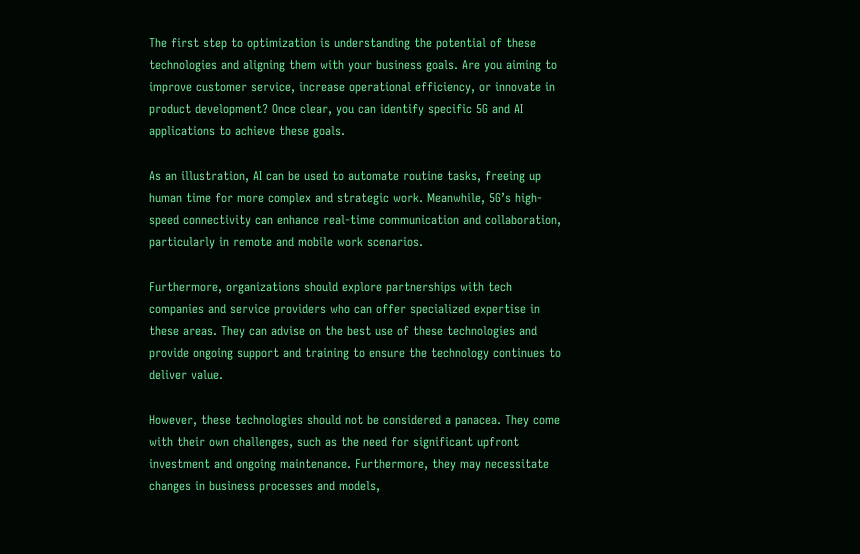The first step to optimization is understanding the potential of these technologies and aligning them with your business goals. Are you aiming to improve customer service, increase operational efficiency, or innovate in product development? Once clear, you can identify specific 5G and AI applications to achieve these goals.

As an illustration, AI can be used to automate routine tasks, freeing up human time for more complex and strategic work. Meanwhile, 5G’s high-speed connectivity can enhance real-time communication and collaboration, particularly in remote and mobile work scenarios.

Furthermore, organizations should explore partnerships with tech companies and service providers who can offer specialized expertise in these areas. They can advise on the best use of these technologies and provide ongoing support and training to ensure the technology continues to deliver value.

However, these technologies should not be considered a panacea. They come with their own challenges, such as the need for significant upfront investment and ongoing maintenance. Furthermore, they may necessitate changes in business processes and models,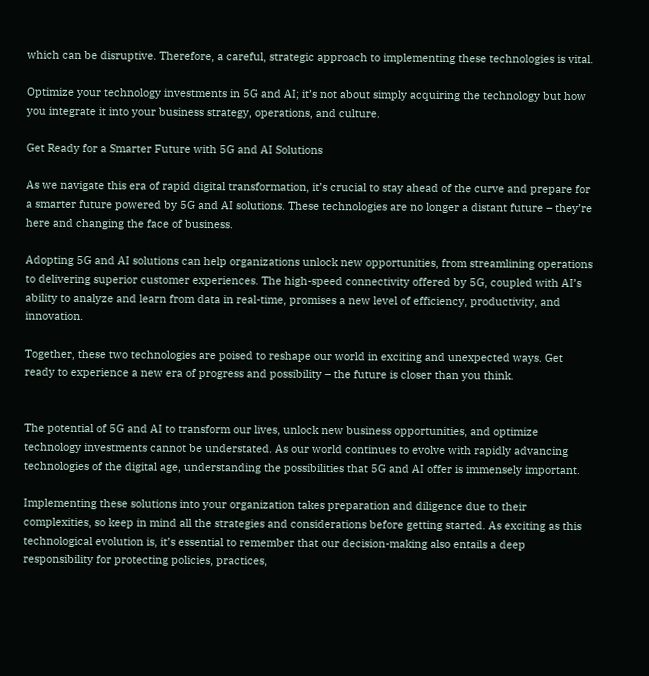which can be disruptive. Therefore, a careful, strategic approach to implementing these technologies is vital.

Optimize your technology investments in 5G and AI; it’s not about simply acquiring the technology but how you integrate it into your business strategy, operations, and culture.

Get Ready for a Smarter Future with 5G and AI Solutions

As we navigate this era of rapid digital transformation, it’s crucial to stay ahead of the curve and prepare for a smarter future powered by 5G and AI solutions. These technologies are no longer a distant future – they’re here and changing the face of business.

Adopting 5G and AI solutions can help organizations unlock new opportunities, from streamlining operations to delivering superior customer experiences. The high-speed connectivity offered by 5G, coupled with AI’s ability to analyze and learn from data in real-time, promises a new level of efficiency, productivity, and innovation.

Together, these two technologies are poised to reshape our world in exciting and unexpected ways. Get ready to experience a new era of progress and possibility – the future is closer than you think.


The potential of 5G and AI to transform our lives, unlock new business opportunities, and optimize technology investments cannot be understated. As our world continues to evolve with rapidly advancing technologies of the digital age, understanding the possibilities that 5G and AI offer is immensely important.

Implementing these solutions into your organization takes preparation and diligence due to their complexities, so keep in mind all the strategies and considerations before getting started. As exciting as this technological evolution is, it’s essential to remember that our decision-making also entails a deep responsibility for protecting policies, practices,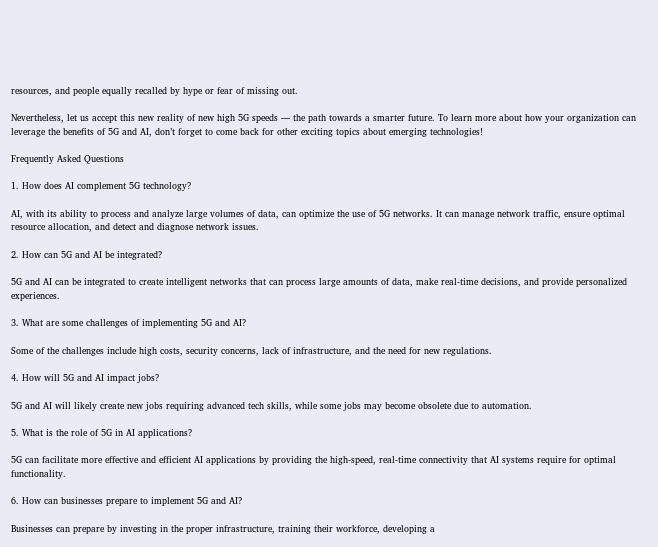resources, and people equally recalled by hype or fear of missing out.

Nevertheless, let us accept this new reality of new high 5G speeds — the path towards a smarter future. To learn more about how your organization can leverage the benefits of 5G and AI, don’t forget to come back for other exciting topics about emerging technologies!

Frequently Asked Questions

1. How does AI complement 5G technology?

AI, with its ability to process and analyze large volumes of data, can optimize the use of 5G networks. It can manage network traffic, ensure optimal resource allocation, and detect and diagnose network issues.

2. How can 5G and AI be integrated?

5G and AI can be integrated to create intelligent networks that can process large amounts of data, make real-time decisions, and provide personalized experiences.

3. What are some challenges of implementing 5G and AI?

Some of the challenges include high costs, security concerns, lack of infrastructure, and the need for new regulations.

4. How will 5G and AI impact jobs?

5G and AI will likely create new jobs requiring advanced tech skills, while some jobs may become obsolete due to automation.

5. What is the role of 5G in AI applications?

5G can facilitate more effective and efficient AI applications by providing the high-speed, real-time connectivity that AI systems require for optimal functionality.

6. How can businesses prepare to implement 5G and AI?

Businesses can prepare by investing in the proper infrastructure, training their workforce, developing a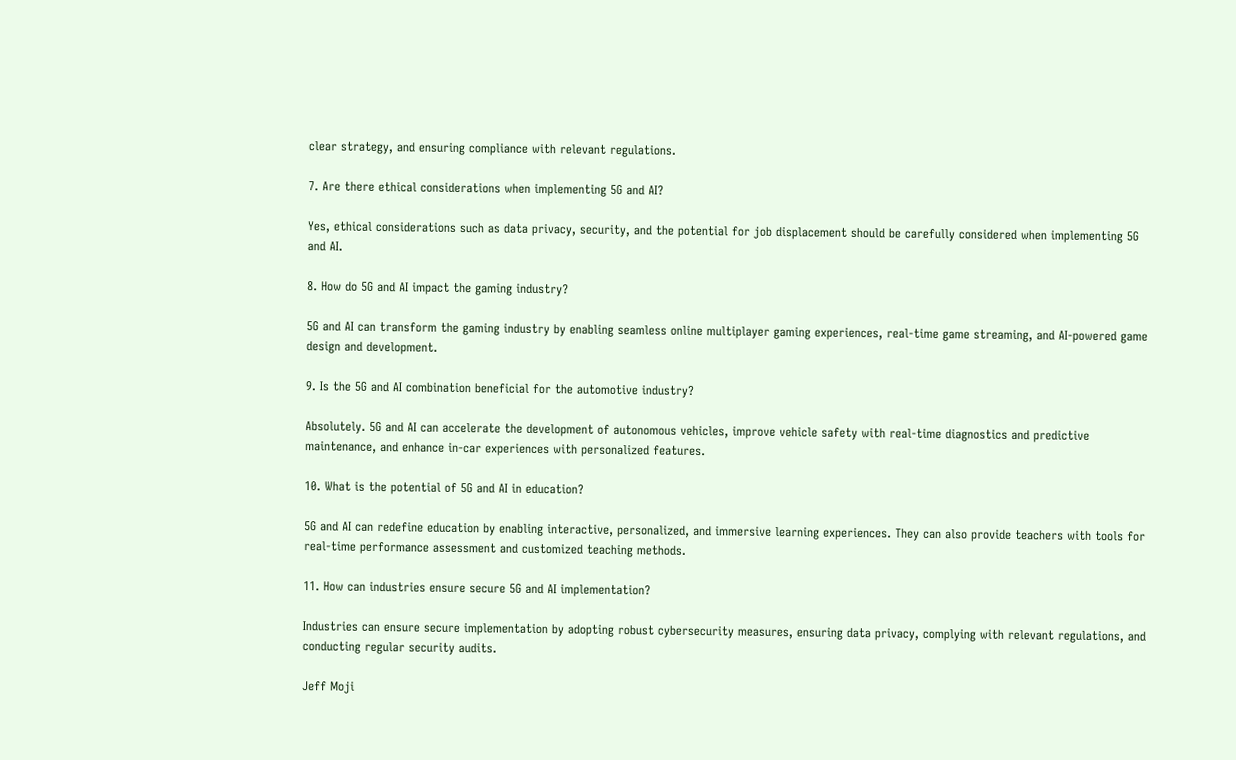clear strategy, and ensuring compliance with relevant regulations.

7. Are there ethical considerations when implementing 5G and AI?

Yes, ethical considerations such as data privacy, security, and the potential for job displacement should be carefully considered when implementing 5G and AI.

8. How do 5G and AI impact the gaming industry?

5G and AI can transform the gaming industry by enabling seamless online multiplayer gaming experiences, real-time game streaming, and AI-powered game design and development.

9. Is the 5G and AI combination beneficial for the automotive industry?

Absolutely. 5G and AI can accelerate the development of autonomous vehicles, improve vehicle safety with real-time diagnostics and predictive maintenance, and enhance in-car experiences with personalized features.

10. What is the potential of 5G and AI in education?

5G and AI can redefine education by enabling interactive, personalized, and immersive learning experiences. They can also provide teachers with tools for real-time performance assessment and customized teaching methods.

11. How can industries ensure secure 5G and AI implementation?

Industries can ensure secure implementation by adopting robust cybersecurity measures, ensuring data privacy, complying with relevant regulations, and conducting regular security audits.

Jeff Moji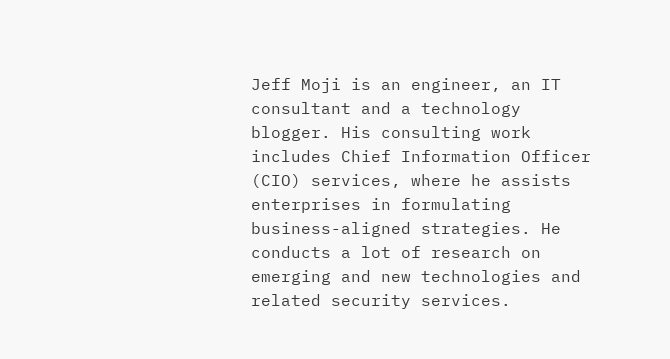Jeff Moji is an engineer, an IT consultant and a technology blogger. His consulting work includes Chief Information Officer (CIO) services, where he assists enterprises in formulating business-aligned strategies. He conducts a lot of research on emerging and new technologies and related security services.